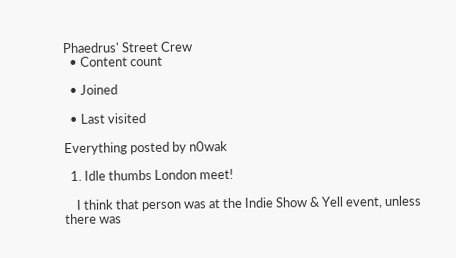Phaedrus' Street Crew
  • Content count

  • Joined

  • Last visited

Everything posted by n0wak

  1. Idle thumbs London meet!

    I think that person was at the Indie Show & Yell event, unless there was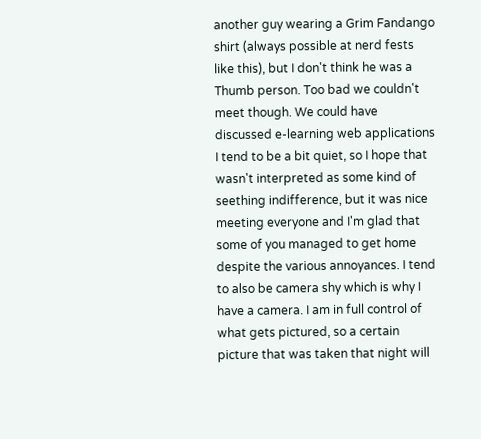another guy wearing a Grim Fandango shirt (always possible at nerd fests like this), but I don't think he was a Thumb person. Too bad we couldn't meet though. We could have discussed e-learning web applications I tend to be a bit quiet, so I hope that wasn't interpreted as some kind of seething indifference, but it was nice meeting everyone and I'm glad that some of you managed to get home despite the various annoyances. I tend to also be camera shy which is why I have a camera. I am in full control of what gets pictured, so a certain picture that was taken that night will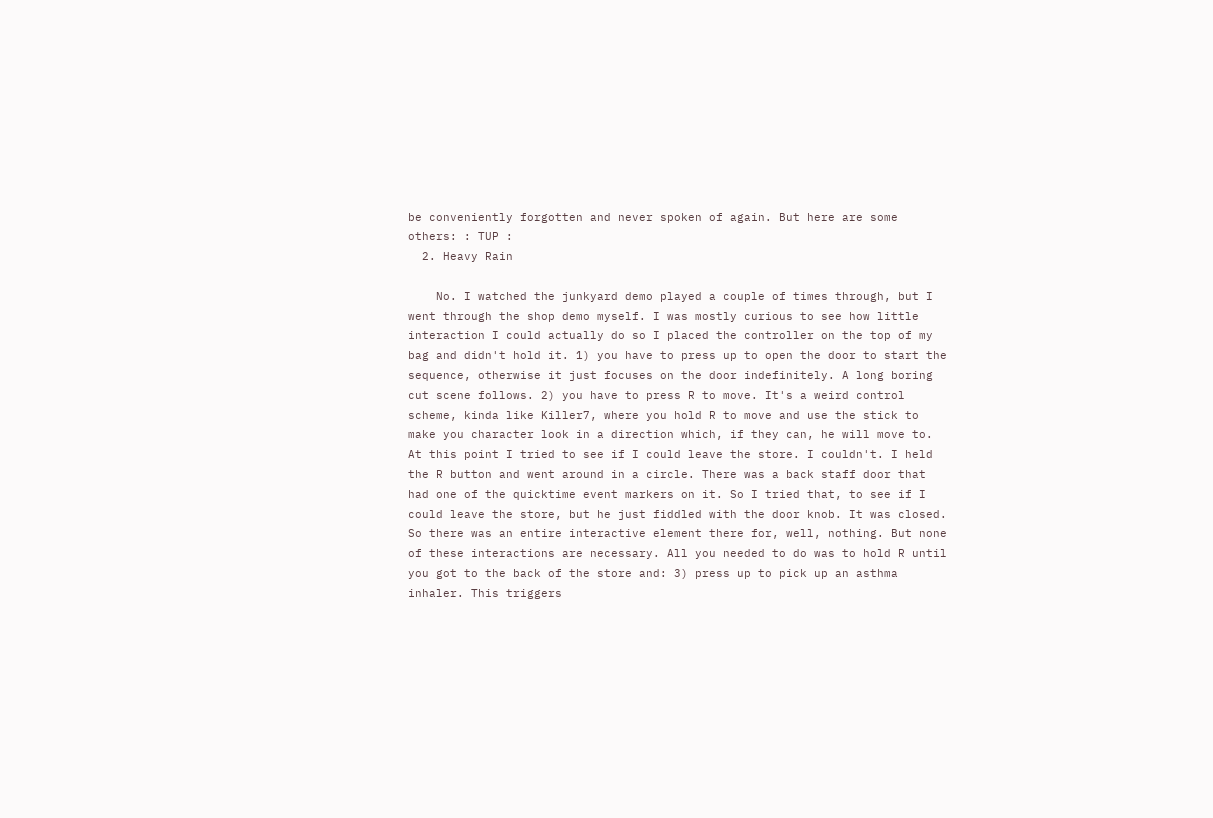be conveniently forgotten and never spoken of again. But here are some others: : TUP :
  2. Heavy Rain

    No. I watched the junkyard demo played a couple of times through, but I went through the shop demo myself. I was mostly curious to see how little interaction I could actually do so I placed the controller on the top of my bag and didn't hold it. 1) you have to press up to open the door to start the sequence, otherwise it just focuses on the door indefinitely. A long boring cut scene follows. 2) you have to press R to move. It's a weird control scheme, kinda like Killer7, where you hold R to move and use the stick to make you character look in a direction which, if they can, he will move to. At this point I tried to see if I could leave the store. I couldn't. I held the R button and went around in a circle. There was a back staff door that had one of the quicktime event markers on it. So I tried that, to see if I could leave the store, but he just fiddled with the door knob. It was closed. So there was an entire interactive element there for, well, nothing. But none of these interactions are necessary. All you needed to do was to hold R until you got to the back of the store and: 3) press up to pick up an asthma inhaler. This triggers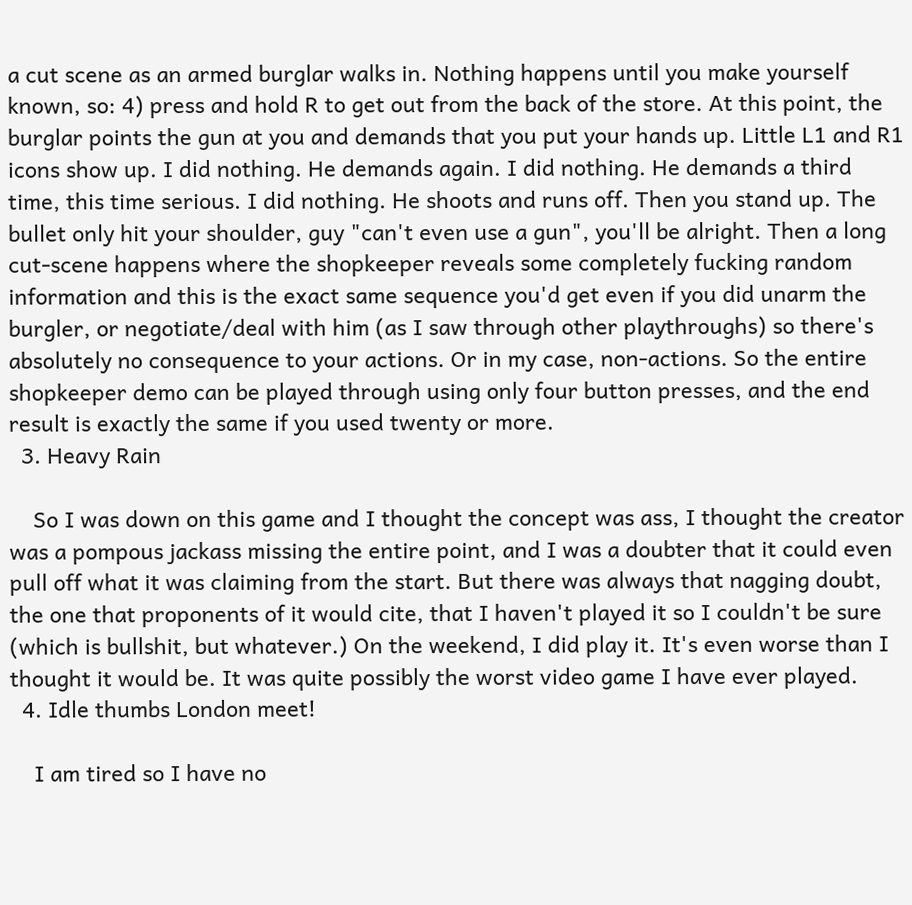a cut scene as an armed burglar walks in. Nothing happens until you make yourself known, so: 4) press and hold R to get out from the back of the store. At this point, the burglar points the gun at you and demands that you put your hands up. Little L1 and R1 icons show up. I did nothing. He demands again. I did nothing. He demands a third time, this time serious. I did nothing. He shoots and runs off. Then you stand up. The bullet only hit your shoulder, guy "can't even use a gun", you'll be alright. Then a long cut-scene happens where the shopkeeper reveals some completely fucking random information and this is the exact same sequence you'd get even if you did unarm the burgler, or negotiate/deal with him (as I saw through other playthroughs) so there's absolutely no consequence to your actions. Or in my case, non-actions. So the entire shopkeeper demo can be played through using only four button presses, and the end result is exactly the same if you used twenty or more.
  3. Heavy Rain

    So I was down on this game and I thought the concept was ass, I thought the creator was a pompous jackass missing the entire point, and I was a doubter that it could even pull off what it was claiming from the start. But there was always that nagging doubt, the one that proponents of it would cite, that I haven't played it so I couldn't be sure (which is bullshit, but whatever.) On the weekend, I did play it. It's even worse than I thought it would be. It was quite possibly the worst video game I have ever played.
  4. Idle thumbs London meet!

    I am tired so I have no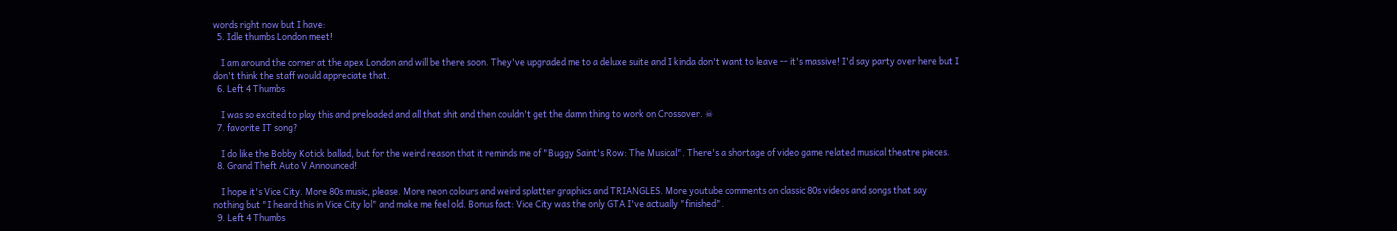words right now but I have:
  5. Idle thumbs London meet!

    I am around the corner at the apex London and will be there soon. They've upgraded me to a deluxe suite and I kinda don't want to leave -- it's massive! I'd say party over here but I don't think the staff would appreciate that.
  6. Left 4 Thumbs

    I was so excited to play this and preloaded and all that shit and then couldn't get the damn thing to work on Crossover. ☠
  7. favorite IT song?

    I do like the Bobby Kotick ballad, but for the weird reason that it reminds me of "Buggy Saint's Row: The Musical". There's a shortage of video game related musical theatre pieces.
  8. Grand Theft Auto V Announced!

    I hope it's Vice City. More 80s music, please. More neon colours and weird splatter graphics and TRIANGLES. More youtube comments on classic 80s videos and songs that say nothing but "I heard this in Vice City lol" and make me feel old. Bonus fact: Vice City was the only GTA I've actually "finished".
  9. Left 4 Thumbs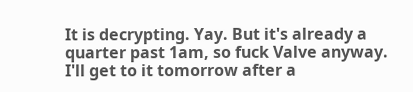It is decrypting. Yay. But it's already a quarter past 1am, so fuck Valve anyway. I'll get to it tomorrow after a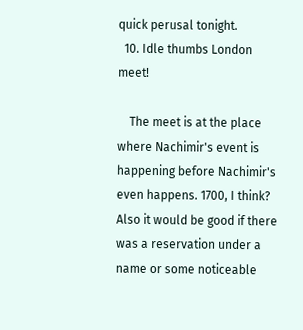quick perusal tonight.
  10. Idle thumbs London meet!

    The meet is at the place where Nachimir's event is happening before Nachimir's even happens. 1700, I think? Also it would be good if there was a reservation under a name or some noticeable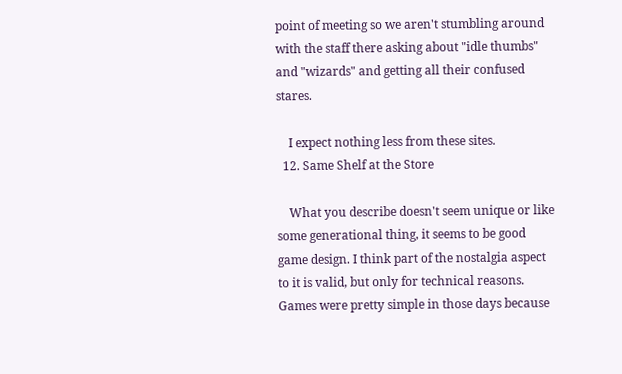point of meeting so we aren't stumbling around with the staff there asking about "idle thumbs" and "wizards" and getting all their confused stares.

    I expect nothing less from these sites.
  12. Same Shelf at the Store

    What you describe doesn't seem unique or like some generational thing, it seems to be good game design. I think part of the nostalgia aspect to it is valid, but only for technical reasons. Games were pretty simple in those days because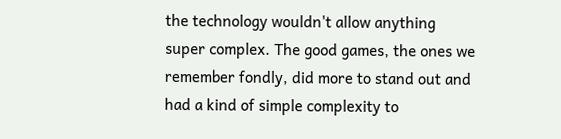the technology wouldn't allow anything super complex. The good games, the ones we remember fondly, did more to stand out and had a kind of simple complexity to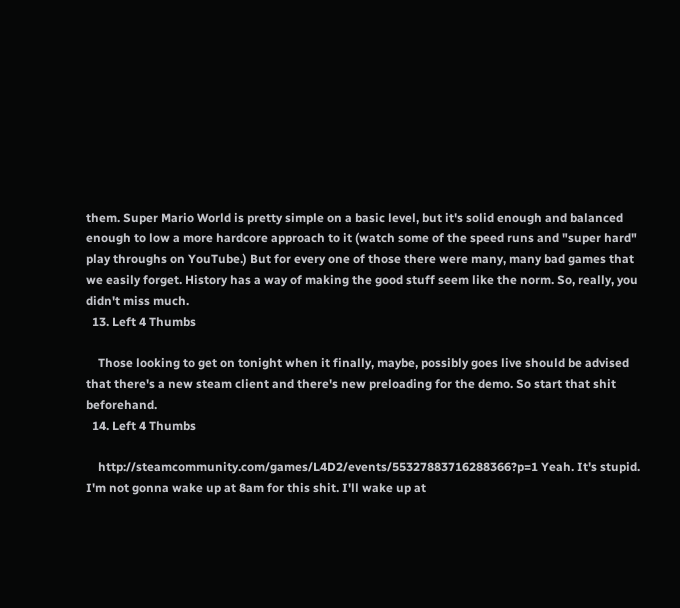them. Super Mario World is pretty simple on a basic level, but it's solid enough and balanced enough to low a more hardcore approach to it (watch some of the speed runs and "super hard" play throughs on YouTube.) But for every one of those there were many, many bad games that we easily forget. History has a way of making the good stuff seem like the norm. So, really, you didn't miss much.
  13. Left 4 Thumbs

    Those looking to get on tonight when it finally, maybe, possibly goes live should be advised that there's a new steam client and there's new preloading for the demo. So start that shit beforehand.
  14. Left 4 Thumbs

    http://steamcommunity.com/games/L4D2/events/55327883716288366?p=1 Yeah. It's stupid. I'm not gonna wake up at 8am for this shit. I'll wake up at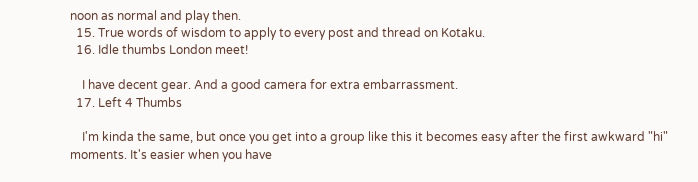noon as normal and play then.
  15. True words of wisdom to apply to every post and thread on Kotaku.
  16. Idle thumbs London meet!

    I have decent gear. And a good camera for extra embarrassment.
  17. Left 4 Thumbs

    I'm kinda the same, but once you get into a group like this it becomes easy after the first awkward "hi" moments. It's easier when you have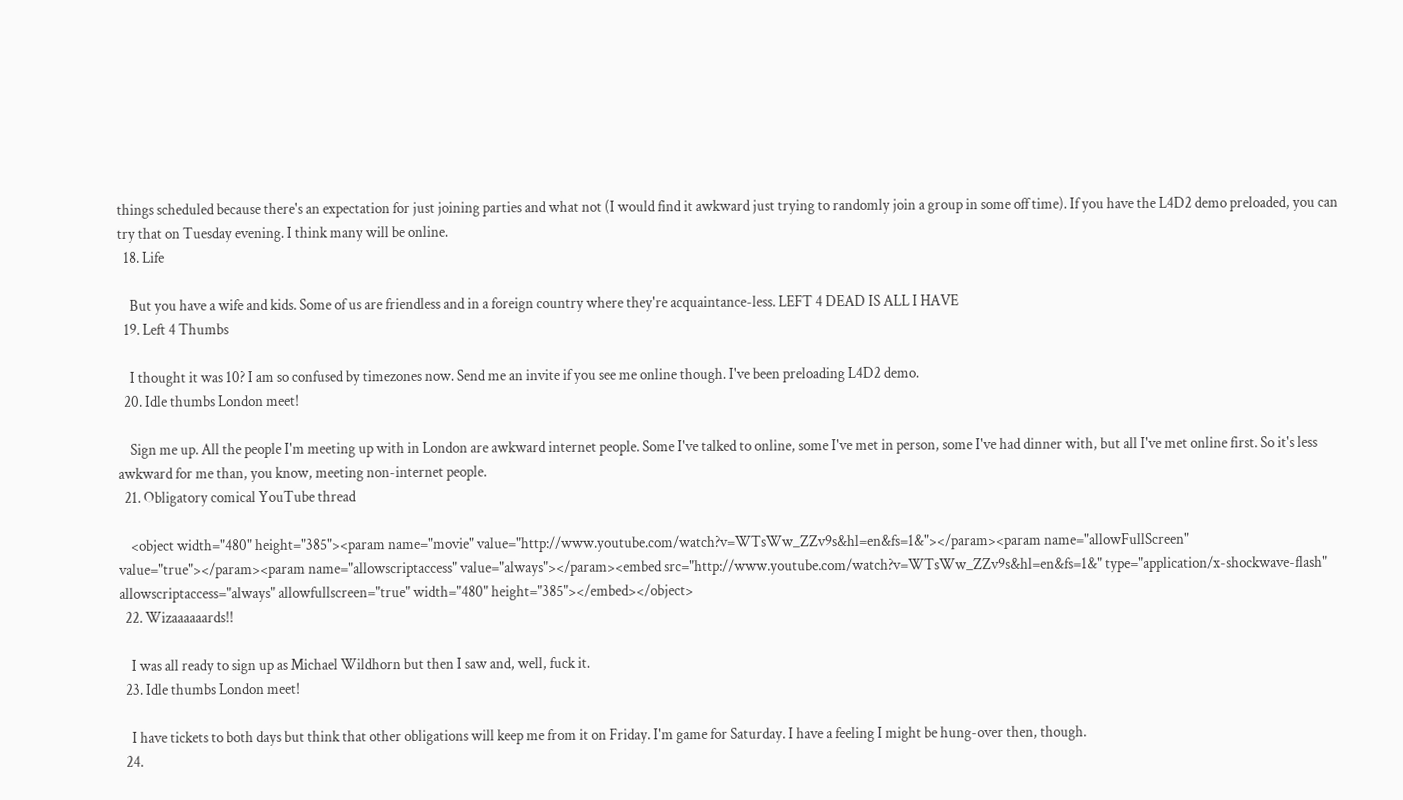things scheduled because there's an expectation for just joining parties and what not (I would find it awkward just trying to randomly join a group in some off time). If you have the L4D2 demo preloaded, you can try that on Tuesday evening. I think many will be online.
  18. Life

    But you have a wife and kids. Some of us are friendless and in a foreign country where they're acquaintance-less. LEFT 4 DEAD IS ALL I HAVE
  19. Left 4 Thumbs

    I thought it was 10? I am so confused by timezones now. Send me an invite if you see me online though. I've been preloading L4D2 demo.
  20. Idle thumbs London meet!

    Sign me up. All the people I'm meeting up with in London are awkward internet people. Some I've talked to online, some I've met in person, some I've had dinner with, but all I've met online first. So it's less awkward for me than, you know, meeting non-internet people.
  21. Obligatory comical YouTube thread

    <object width="480" height="385"><param name="movie" value="http://www.youtube.com/watch?v=WTsWw_ZZv9s&hl=en&fs=1&"></param><param name="allowFullScreen" value="true"></param><param name="allowscriptaccess" value="always"></param><embed src="http://www.youtube.com/watch?v=WTsWw_ZZv9s&hl=en&fs=1&" type="application/x-shockwave-flash" allowscriptaccess="always" allowfullscreen="true" width="480" height="385"></embed></object>
  22. Wizaaaaaards!!

    I was all ready to sign up as Michael Wildhorn but then I saw and, well, fuck it.
  23. Idle thumbs London meet!

    I have tickets to both days but think that other obligations will keep me from it on Friday. I'm game for Saturday. I have a feeling I might be hung-over then, though.
  24.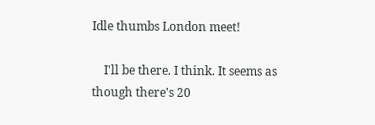Idle thumbs London meet!

    I'll be there. I think. It seems as though there's 20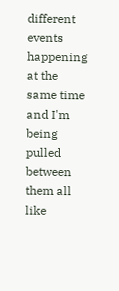different events happening at the same time and I'm being pulled between them all like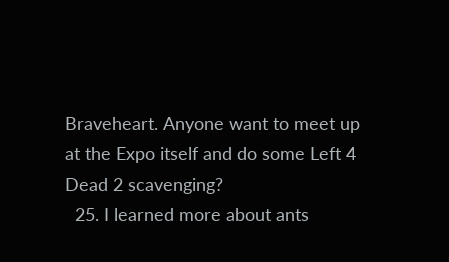Braveheart. Anyone want to meet up at the Expo itself and do some Left 4 Dead 2 scavenging?
  25. I learned more about ants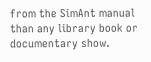from the SimAnt manual than any library book or documentary show.